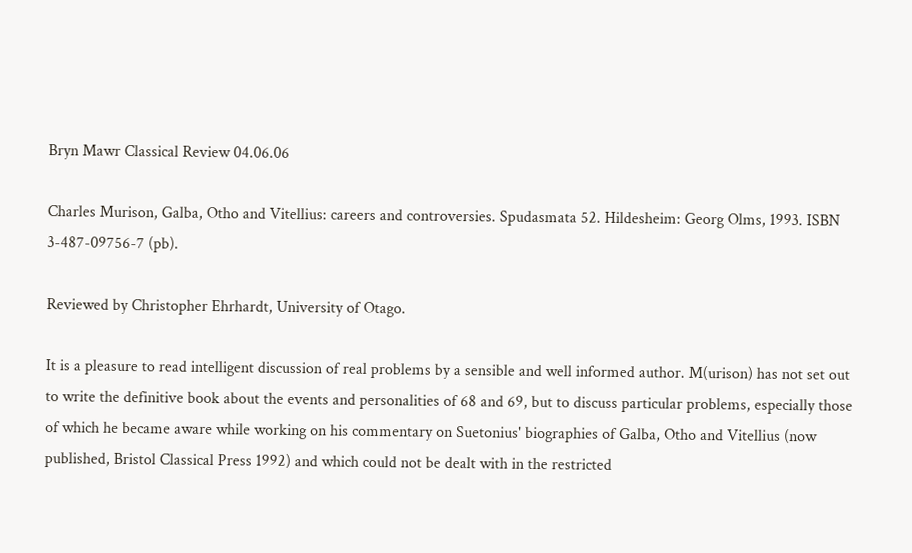Bryn Mawr Classical Review 04.06.06

Charles Murison, Galba, Otho and Vitellius: careers and controversies. Spudasmata 52. Hildesheim: Georg Olms, 1993. ISBN 3-487-09756-7 (pb).

Reviewed by Christopher Ehrhardt, University of Otago.

It is a pleasure to read intelligent discussion of real problems by a sensible and well informed author. M(urison) has not set out to write the definitive book about the events and personalities of 68 and 69, but to discuss particular problems, especially those of which he became aware while working on his commentary on Suetonius' biographies of Galba, Otho and Vitellius (now published, Bristol Classical Press 1992) and which could not be dealt with in the restricted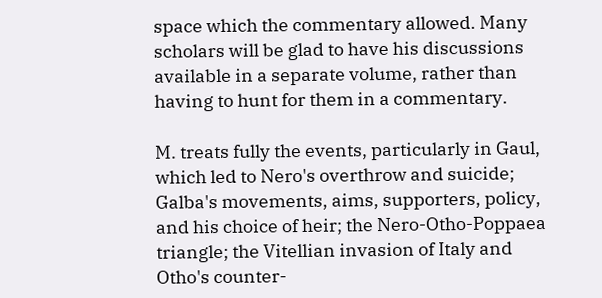space which the commentary allowed. Many scholars will be glad to have his discussions available in a separate volume, rather than having to hunt for them in a commentary.

M. treats fully the events, particularly in Gaul, which led to Nero's overthrow and suicide; Galba's movements, aims, supporters, policy, and his choice of heir; the Nero-Otho-Poppaea triangle; the Vitellian invasion of Italy and Otho's counter-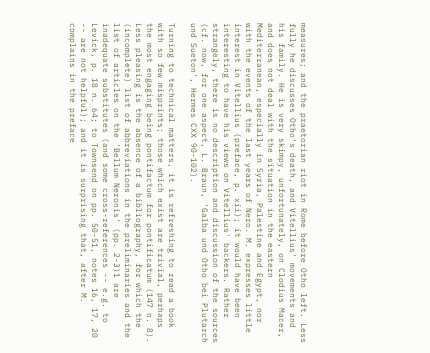measures; and the praetorian riot in Rome before Otho left. Less fully he discusses Otho's death, and Vitellius' movements and his family. He is very skimpy, unfortunately, on Clodius Macer, and does not deal with the situation in the eastern Mediterranean, especially in Syria, Palestine and Egypt, nor with the events of the last years of Nero. M. expresses little interest in Vitellius (preface, p. xii); it would have been interesting to have his views on Vitellius' backers. Rather strangely, there is no description and discussion of the sources (cf. now, for one aspect, L. Braun, 'Galba und Otho bei Plutarch und Sueton', Hermes CXX 90-102).

Turning to technical matters, it is refreshing to read a book with so few misprints; those which exist are trivial, perhaps the most engaging being pontifactum for pontificatum (147 n. 8). Less pleasing is the absence of a bibliography, for which the (incomplete) list of abbreviations in the preliminaries and the list of articles on the 'Bellum Neronis' (pp. 2-3)1 are inadequate substitutes (and some cross-references -- e.g. to Levick, p. 18 n. 64; to Townsend on pp. 50-51, notes 16, 17, 20 -- are not helpful); and it is surprising that, after M. complains in the preface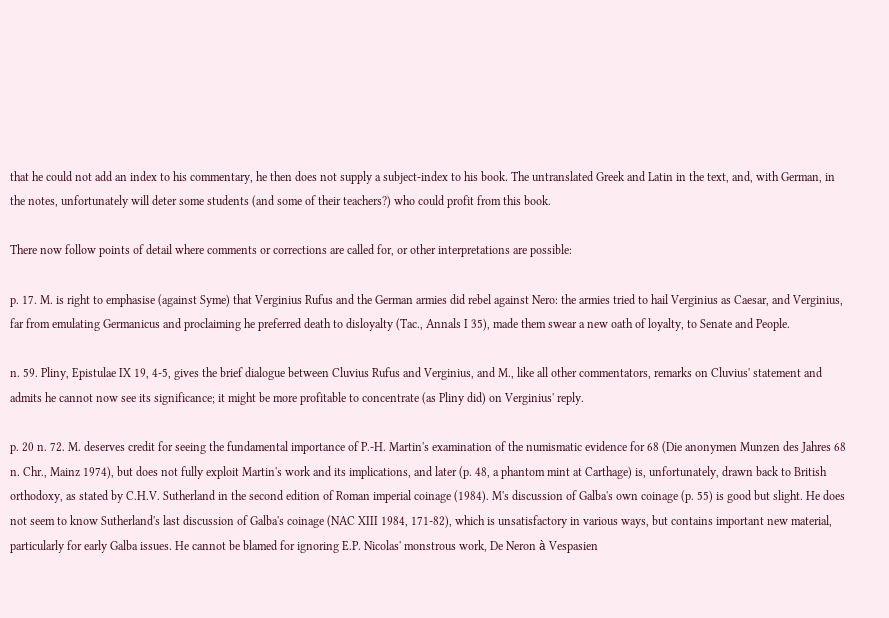that he could not add an index to his commentary, he then does not supply a subject-index to his book. The untranslated Greek and Latin in the text, and, with German, in the notes, unfortunately will deter some students (and some of their teachers?) who could profit from this book.

There now follow points of detail where comments or corrections are called for, or other interpretations are possible:

p. 17. M. is right to emphasise (against Syme) that Verginius Rufus and the German armies did rebel against Nero: the armies tried to hail Verginius as Caesar, and Verginius, far from emulating Germanicus and proclaiming he preferred death to disloyalty (Tac., Annals I 35), made them swear a new oath of loyalty, to Senate and People.

n. 59. Pliny, Epistulae IX 19, 4-5, gives the brief dialogue between Cluvius Rufus and Verginius, and M., like all other commentators, remarks on Cluvius' statement and admits he cannot now see its significance; it might be more profitable to concentrate (as Pliny did) on Verginius' reply.

p. 20 n. 72. M. deserves credit for seeing the fundamental importance of P.-H. Martin's examination of the numismatic evidence for 68 (Die anonymen Munzen des Jahres 68 n. Chr., Mainz 1974), but does not fully exploit Martin's work and its implications, and later (p. 48, a phantom mint at Carthage) is, unfortunately, drawn back to British orthodoxy, as stated by C.H.V. Sutherland in the second edition of Roman imperial coinage (1984). M's discussion of Galba's own coinage (p. 55) is good but slight. He does not seem to know Sutherland's last discussion of Galba's coinage (NAC XIII 1984, 171-82), which is unsatisfactory in various ways, but contains important new material, particularly for early Galba issues. He cannot be blamed for ignoring E.P. Nicolas' monstrous work, De Neron à Vespasien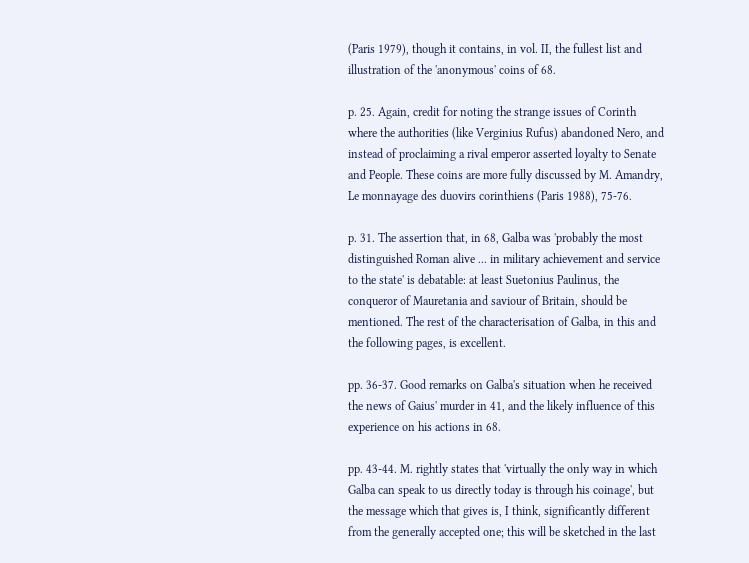(Paris 1979), though it contains, in vol. II, the fullest list and illustration of the 'anonymous' coins of 68.

p. 25. Again, credit for noting the strange issues of Corinth where the authorities (like Verginius Rufus) abandoned Nero, and instead of proclaiming a rival emperor asserted loyalty to Senate and People. These coins are more fully discussed by M. Amandry, Le monnayage des duovirs corinthiens (Paris 1988), 75-76.

p. 31. The assertion that, in 68, Galba was 'probably the most distinguished Roman alive ... in military achievement and service to the state' is debatable: at least Suetonius Paulinus, the conqueror of Mauretania and saviour of Britain, should be mentioned. The rest of the characterisation of Galba, in this and the following pages, is excellent.

pp. 36-37. Good remarks on Galba's situation when he received the news of Gaius' murder in 41, and the likely influence of this experience on his actions in 68.

pp. 43-44. M. rightly states that 'virtually the only way in which Galba can speak to us directly today is through his coinage', but the message which that gives is, I think, significantly different from the generally accepted one; this will be sketched in the last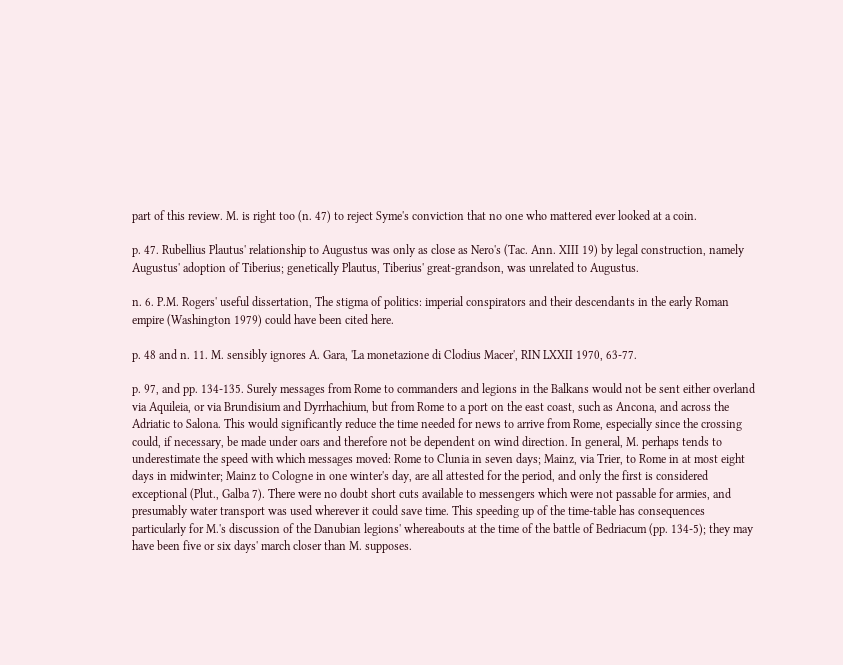part of this review. M. is right too (n. 47) to reject Syme's conviction that no one who mattered ever looked at a coin.

p. 47. Rubellius Plautus' relationship to Augustus was only as close as Nero's (Tac. Ann. XIII 19) by legal construction, namely Augustus' adoption of Tiberius; genetically Plautus, Tiberius' great-grandson, was unrelated to Augustus.

n. 6. P.M. Rogers' useful dissertation, The stigma of politics: imperial conspirators and their descendants in the early Roman empire (Washington 1979) could have been cited here.

p. 48 and n. 11. M. sensibly ignores A. Gara, 'La monetazione di Clodius Macer', RIN LXXII 1970, 63-77.

p. 97, and pp. 134-135. Surely messages from Rome to commanders and legions in the Balkans would not be sent either overland via Aquileia, or via Brundisium and Dyrrhachium, but from Rome to a port on the east coast, such as Ancona, and across the Adriatic to Salona. This would significantly reduce the time needed for news to arrive from Rome, especially since the crossing could, if necessary, be made under oars and therefore not be dependent on wind direction. In general, M. perhaps tends to underestimate the speed with which messages moved: Rome to Clunia in seven days; Mainz, via Trier, to Rome in at most eight days in midwinter; Mainz to Cologne in one winter's day, are all attested for the period, and only the first is considered exceptional (Plut., Galba 7). There were no doubt short cuts available to messengers which were not passable for armies, and presumably water transport was used wherever it could save time. This speeding up of the time-table has consequences particularly for M.'s discussion of the Danubian legions' whereabouts at the time of the battle of Bedriacum (pp. 134-5); they may have been five or six days' march closer than M. supposes.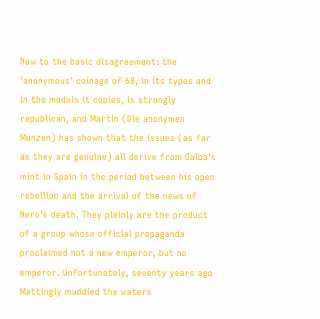Now to the basic disagreement: the 'anonymous' coinage of 68, in its types and in the models it copies, is strongly republican, and Martin (Die anonymen Munzen) has shown that the issues (as far as they are genuine) all derive from Galba's mint in Spain in the period between his open rebellion and the arrival of the news of Nero's death. They plainly are the product of a group whose official propaganda proclaimed not a new emperor, but no emperor. Unfortunately, seventy years ago Mattingly muddied the waters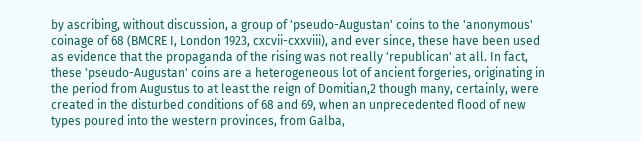by ascribing, without discussion, a group of 'pseudo-Augustan' coins to the 'anonymous' coinage of 68 (BMCRE I, London 1923, cxcvii-cxxviii), and ever since, these have been used as evidence that the propaganda of the rising was not really 'republican' at all. In fact, these 'pseudo-Augustan' coins are a heterogeneous lot of ancient forgeries, originating in the period from Augustus to at least the reign of Domitian,2 though many, certainly, were created in the disturbed conditions of 68 and 69, when an unprecedented flood of new types poured into the western provinces, from Galba,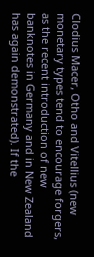Clodius Macer, Otho and Vitellius (new monetary types tend to encourage forgers, as the recent introduction of new banknotes in Germany and in New Zealand has again demonstrated). If the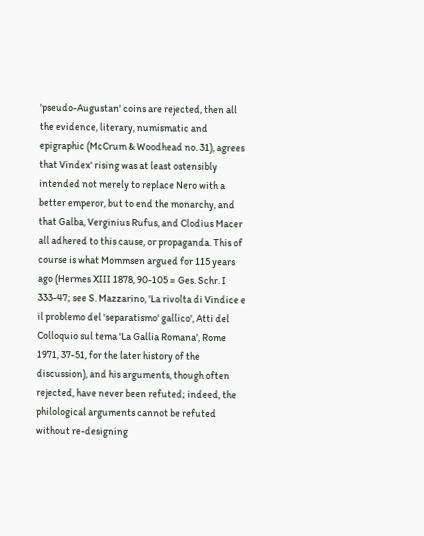'pseudo-Augustan' coins are rejected, then all the evidence, literary, numismatic and epigraphic (McCrum & Woodhead no. 31), agrees that Vindex' rising was at least ostensibly intended not merely to replace Nero with a better emperor, but to end the monarchy, and that Galba, Verginius Rufus, and Clodius Macer all adhered to this cause, or propaganda. This of course is what Mommsen argued for 115 years ago (Hermes XIII 1878, 90-105 = Ges. Schr. I 333-47; see S. Mazzarino, 'La rivolta di Vindice e il problemo del 'separatismo' gallico', Atti del Colloquio sul tema 'La Gallia Romana', Rome 1971, 37-51, for the later history of the discussion), and his arguments, though often rejected, have never been refuted; indeed, the philological arguments cannot be refuted without re-designing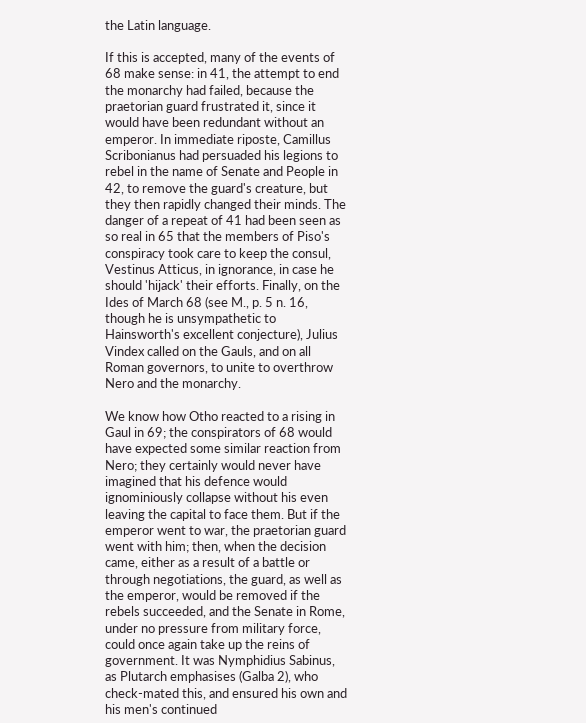the Latin language.

If this is accepted, many of the events of 68 make sense: in 41, the attempt to end the monarchy had failed, because the praetorian guard frustrated it, since it would have been redundant without an emperor. In immediate riposte, Camillus Scribonianus had persuaded his legions to rebel in the name of Senate and People in 42, to remove the guard's creature, but they then rapidly changed their minds. The danger of a repeat of 41 had been seen as so real in 65 that the members of Piso's conspiracy took care to keep the consul, Vestinus Atticus, in ignorance, in case he should 'hijack' their efforts. Finally, on the Ides of March 68 (see M., p. 5 n. 16, though he is unsympathetic to Hainsworth's excellent conjecture), Julius Vindex called on the Gauls, and on all Roman governors, to unite to overthrow Nero and the monarchy.

We know how Otho reacted to a rising in Gaul in 69; the conspirators of 68 would have expected some similar reaction from Nero; they certainly would never have imagined that his defence would ignominiously collapse without his even leaving the capital to face them. But if the emperor went to war, the praetorian guard went with him; then, when the decision came, either as a result of a battle or through negotiations, the guard, as well as the emperor, would be removed if the rebels succeeded, and the Senate in Rome, under no pressure from military force, could once again take up the reins of government. It was Nymphidius Sabinus, as Plutarch emphasises (Galba 2), who check-mated this, and ensured his own and his men's continued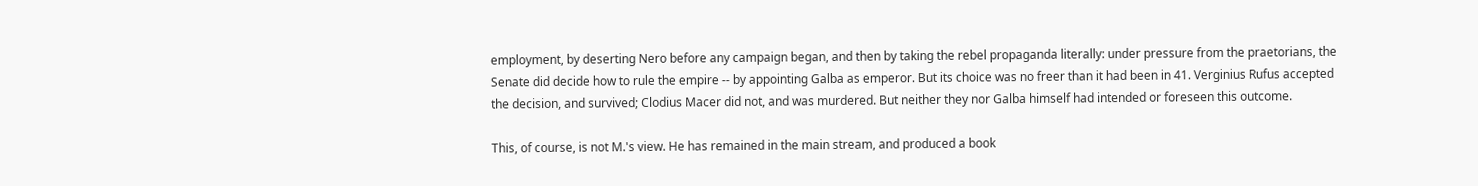employment, by deserting Nero before any campaign began, and then by taking the rebel propaganda literally: under pressure from the praetorians, the Senate did decide how to rule the empire -- by appointing Galba as emperor. But its choice was no freer than it had been in 41. Verginius Rufus accepted the decision, and survived; Clodius Macer did not, and was murdered. But neither they nor Galba himself had intended or foreseen this outcome.

This, of course, is not M.'s view. He has remained in the main stream, and produced a book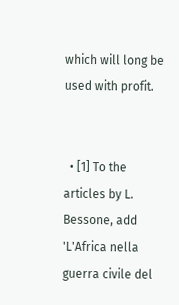which will long be used with profit.


  • [1] To the articles by L. Bessone, add 'L'Africa nella guerra civile del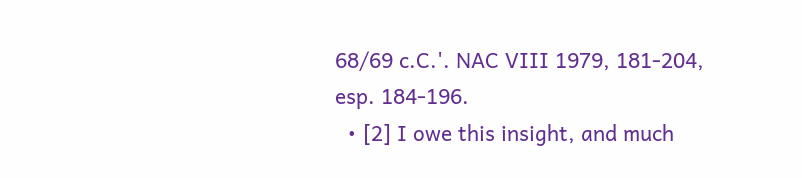68/69 c.C.'. NAC VIII 1979, 181-204, esp. 184-196.
  • [2] I owe this insight, and much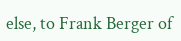else, to Frank Berger of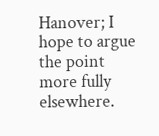Hanover; I hope to argue the point more fully elsewhere.